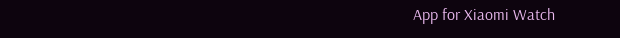App for Xiaomi Watch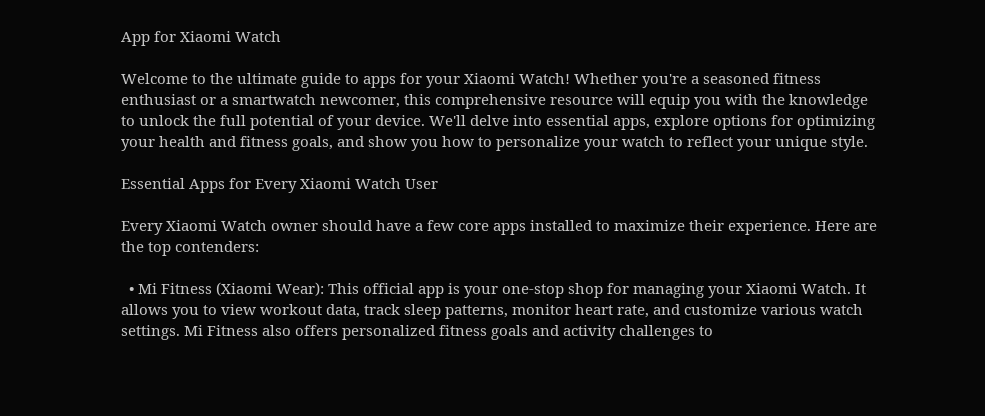App for Xiaomi Watch

Welcome to the ultimate guide to apps for your Xiaomi Watch! Whether you're a seasoned fitness enthusiast or a smartwatch newcomer, this comprehensive resource will equip you with the knowledge to unlock the full potential of your device. We'll delve into essential apps, explore options for optimizing your health and fitness goals, and show you how to personalize your watch to reflect your unique style.

Essential Apps for Every Xiaomi Watch User

Every Xiaomi Watch owner should have a few core apps installed to maximize their experience. Here are the top contenders:

  • Mi Fitness (Xiaomi Wear): This official app is your one-stop shop for managing your Xiaomi Watch. It allows you to view workout data, track sleep patterns, monitor heart rate, and customize various watch settings. Mi Fitness also offers personalized fitness goals and activity challenges to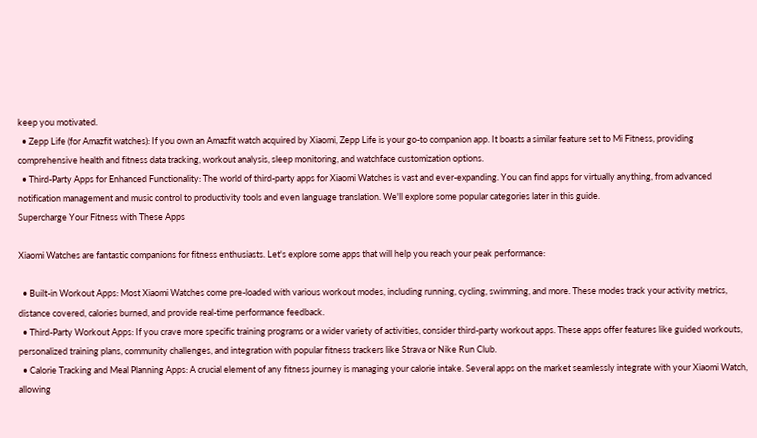keep you motivated.
  • Zepp Life (for Amazfit watches): If you own an Amazfit watch acquired by Xiaomi, Zepp Life is your go-to companion app. It boasts a similar feature set to Mi Fitness, providing comprehensive health and fitness data tracking, workout analysis, sleep monitoring, and watchface customization options.
  • Third-Party Apps for Enhanced Functionality: The world of third-party apps for Xiaomi Watches is vast and ever-expanding. You can find apps for virtually anything, from advanced notification management and music control to productivity tools and even language translation. We'll explore some popular categories later in this guide.
Supercharge Your Fitness with These Apps

Xiaomi Watches are fantastic companions for fitness enthusiasts. Let's explore some apps that will help you reach your peak performance:

  • Built-in Workout Apps: Most Xiaomi Watches come pre-loaded with various workout modes, including running, cycling, swimming, and more. These modes track your activity metrics, distance covered, calories burned, and provide real-time performance feedback.
  • Third-Party Workout Apps: If you crave more specific training programs or a wider variety of activities, consider third-party workout apps. These apps offer features like guided workouts, personalized training plans, community challenges, and integration with popular fitness trackers like Strava or Nike Run Club.
  • Calorie Tracking and Meal Planning Apps: A crucial element of any fitness journey is managing your calorie intake. Several apps on the market seamlessly integrate with your Xiaomi Watch, allowing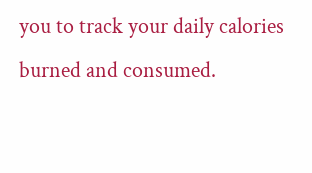you to track your daily calories burned and consumed.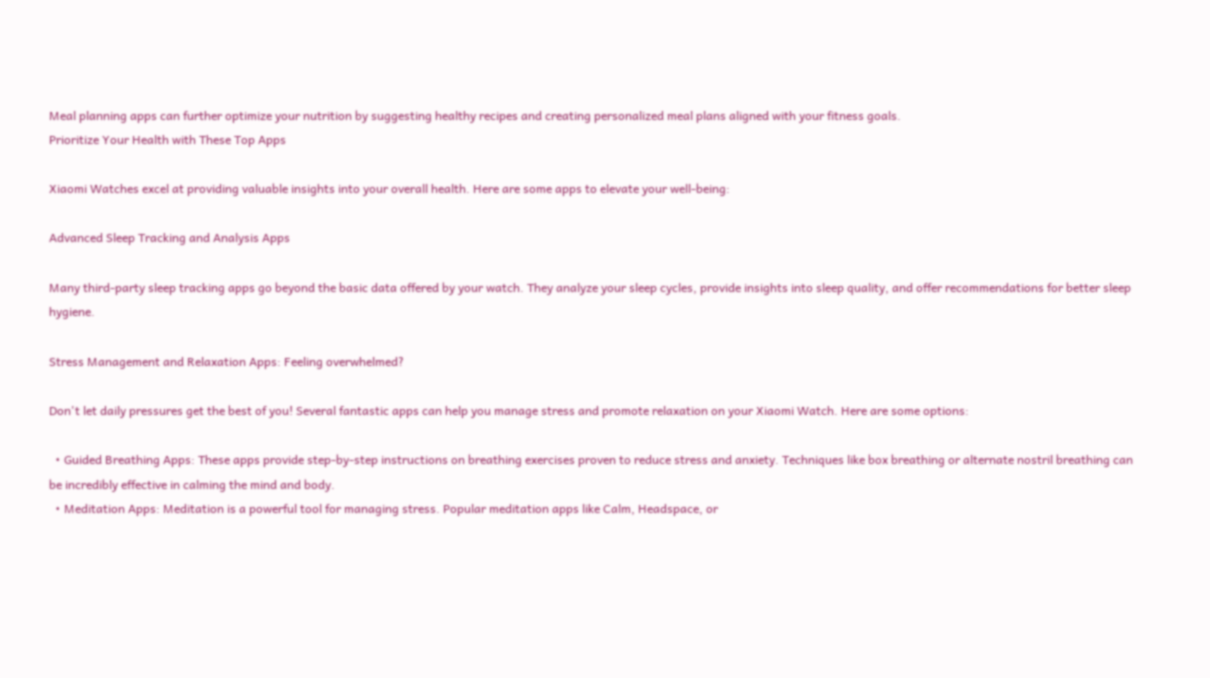Meal planning apps can further optimize your nutrition by suggesting healthy recipes and creating personalized meal plans aligned with your fitness goals.
Prioritize Your Health with These Top Apps

Xiaomi Watches excel at providing valuable insights into your overall health. Here are some apps to elevate your well-being:

Advanced Sleep Tracking and Analysis Apps

Many third-party sleep tracking apps go beyond the basic data offered by your watch. They analyze your sleep cycles, provide insights into sleep quality, and offer recommendations for better sleep hygiene.

Stress Management and Relaxation Apps: Feeling overwhelmed?

Don't let daily pressures get the best of you! Several fantastic apps can help you manage stress and promote relaxation on your Xiaomi Watch. Here are some options:

  • Guided Breathing Apps: These apps provide step-by-step instructions on breathing exercises proven to reduce stress and anxiety. Techniques like box breathing or alternate nostril breathing can be incredibly effective in calming the mind and body.
  • Meditation Apps: Meditation is a powerful tool for managing stress. Popular meditation apps like Calm, Headspace, or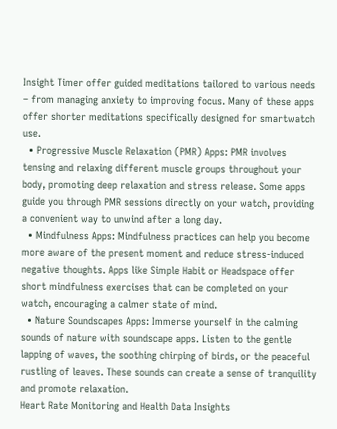Insight Timer offer guided meditations tailored to various needs – from managing anxiety to improving focus. Many of these apps offer shorter meditations specifically designed for smartwatch use.
  • Progressive Muscle Relaxation (PMR) Apps: PMR involves tensing and relaxing different muscle groups throughout your body, promoting deep relaxation and stress release. Some apps guide you through PMR sessions directly on your watch, providing a convenient way to unwind after a long day.
  • Mindfulness Apps: Mindfulness practices can help you become more aware of the present moment and reduce stress-induced negative thoughts. Apps like Simple Habit or Headspace offer short mindfulness exercises that can be completed on your watch, encouraging a calmer state of mind.
  • Nature Soundscapes Apps: Immerse yourself in the calming sounds of nature with soundscape apps. Listen to the gentle lapping of waves, the soothing chirping of birds, or the peaceful rustling of leaves. These sounds can create a sense of tranquility and promote relaxation.
Heart Rate Monitoring and Health Data Insights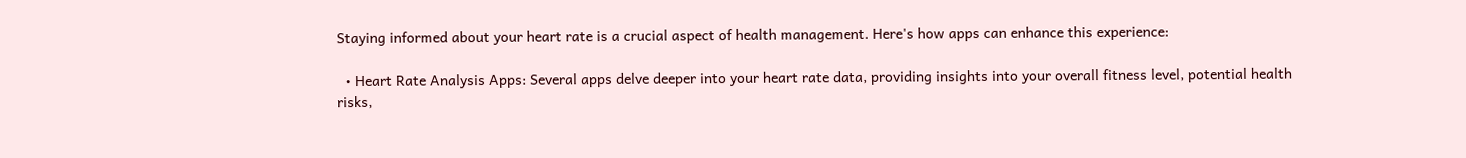Staying informed about your heart rate is a crucial aspect of health management. Here's how apps can enhance this experience:

  • Heart Rate Analysis Apps: Several apps delve deeper into your heart rate data, providing insights into your overall fitness level, potential health risks,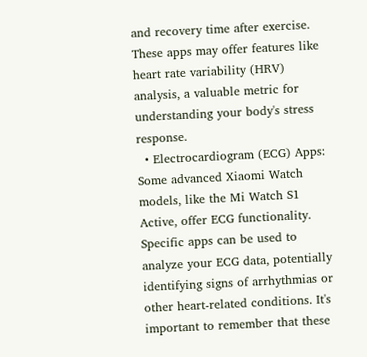and recovery time after exercise. These apps may offer features like heart rate variability (HRV) analysis, a valuable metric for understanding your body's stress response.
  • Electrocardiogram (ECG) Apps: Some advanced Xiaomi Watch models, like the Mi Watch S1 Active, offer ECG functionality. Specific apps can be used to analyze your ECG data, potentially identifying signs of arrhythmias or other heart-related conditions. It's important to remember that these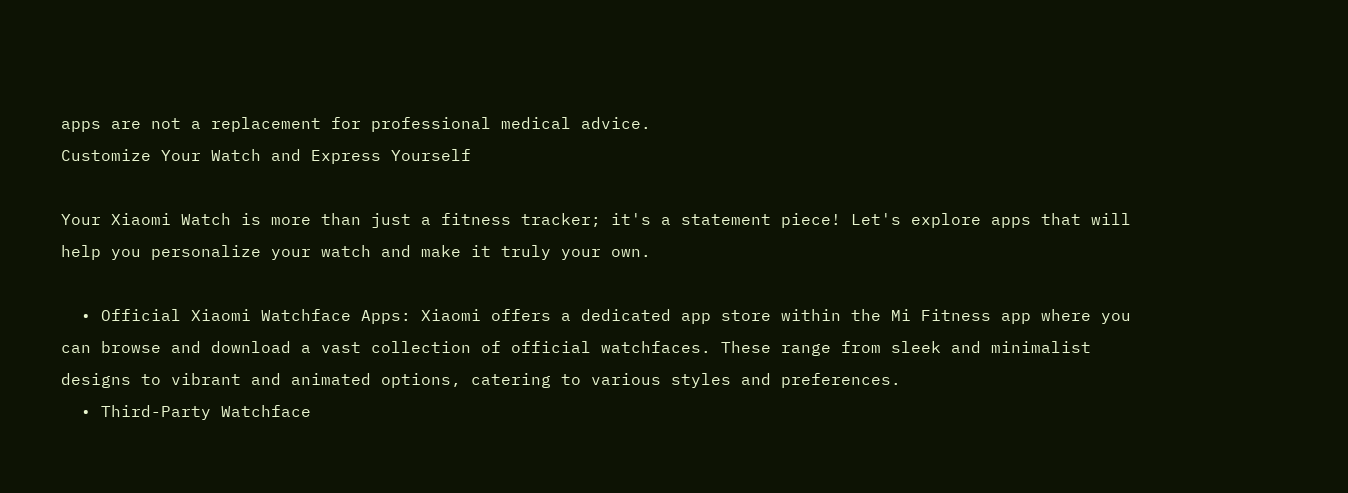apps are not a replacement for professional medical advice.
Customize Your Watch and Express Yourself

Your Xiaomi Watch is more than just a fitness tracker; it's a statement piece! Let's explore apps that will help you personalize your watch and make it truly your own.

  • Official Xiaomi Watchface Apps: Xiaomi offers a dedicated app store within the Mi Fitness app where you can browse and download a vast collection of official watchfaces. These range from sleek and minimalist designs to vibrant and animated options, catering to various styles and preferences.
  • Third-Party Watchface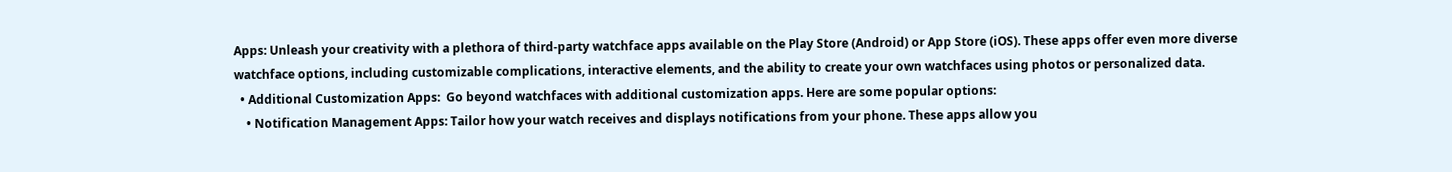Apps: Unleash your creativity with a plethora of third-party watchface apps available on the Play Store (Android) or App Store (iOS). These apps offer even more diverse watchface options, including customizable complications, interactive elements, and the ability to create your own watchfaces using photos or personalized data.
  • Additional Customization Apps:  Go beyond watchfaces with additional customization apps. Here are some popular options:
    • Notification Management Apps: Tailor how your watch receives and displays notifications from your phone. These apps allow you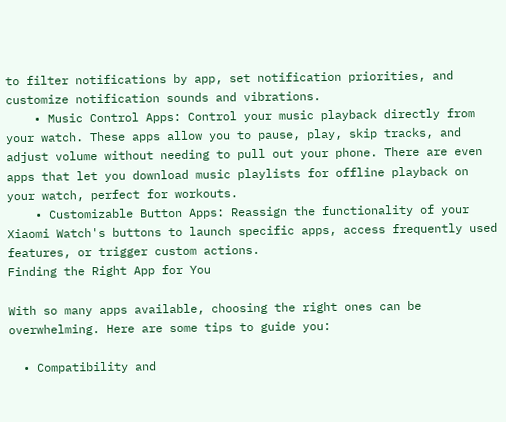to filter notifications by app, set notification priorities, and customize notification sounds and vibrations.
    • Music Control Apps: Control your music playback directly from your watch. These apps allow you to pause, play, skip tracks, and adjust volume without needing to pull out your phone. There are even apps that let you download music playlists for offline playback on your watch, perfect for workouts.
    • Customizable Button Apps: Reassign the functionality of your Xiaomi Watch's buttons to launch specific apps, access frequently used features, or trigger custom actions.
Finding the Right App for You

With so many apps available, choosing the right ones can be overwhelming. Here are some tips to guide you:

  • Compatibility and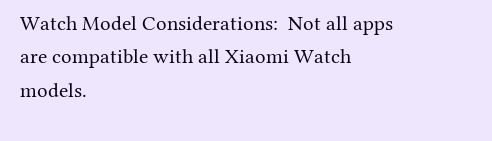Watch Model Considerations:  Not all apps are compatible with all Xiaomi Watch models.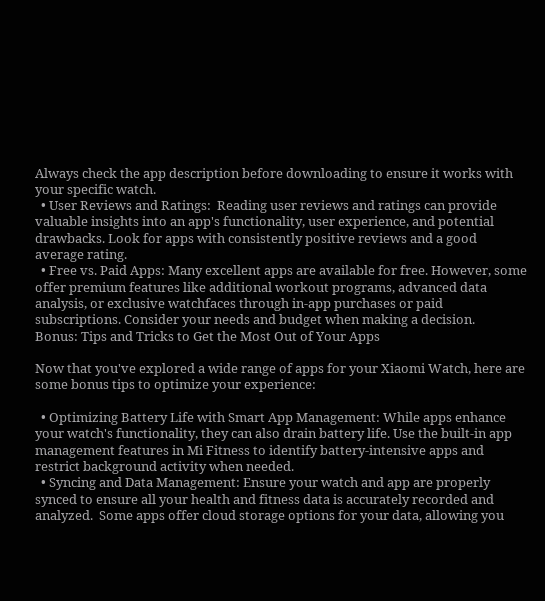Always check the app description before downloading to ensure it works with your specific watch.
  • User Reviews and Ratings:  Reading user reviews and ratings can provide valuable insights into an app's functionality, user experience, and potential drawbacks. Look for apps with consistently positive reviews and a good average rating.
  • Free vs. Paid Apps: Many excellent apps are available for free. However, some offer premium features like additional workout programs, advanced data analysis, or exclusive watchfaces through in-app purchases or paid subscriptions. Consider your needs and budget when making a decision.
Bonus: Tips and Tricks to Get the Most Out of Your Apps

Now that you've explored a wide range of apps for your Xiaomi Watch, here are some bonus tips to optimize your experience:

  • Optimizing Battery Life with Smart App Management: While apps enhance your watch's functionality, they can also drain battery life. Use the built-in app management features in Mi Fitness to identify battery-intensive apps and restrict background activity when needed.
  • Syncing and Data Management: Ensure your watch and app are properly synced to ensure all your health and fitness data is accurately recorded and analyzed.  Some apps offer cloud storage options for your data, allowing you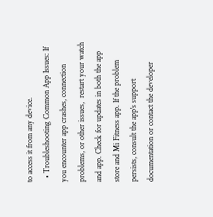to access it from any device.
  • Troubleshooting Common App Issues: If you encounter app crashes, connection problems, or other issues,  restart your watch and app. Check for updates in both the app store and Mi Fitness app. If the problem persists, consult the app's support documentation or contact the developer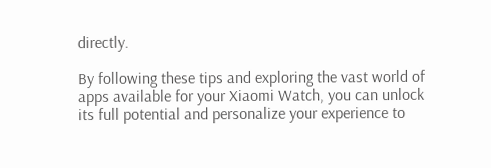directly.

By following these tips and exploring the vast world of apps available for your Xiaomi Watch, you can unlock its full potential and personalize your experience to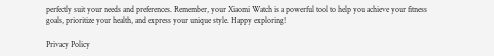perfectly suit your needs and preferences. Remember, your Xiaomi Watch is a powerful tool to help you achieve your fitness goals, prioritize your health, and express your unique style. Happy exploring!

Privacy Policy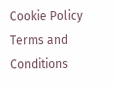Cookie Policy Terms and Conditions